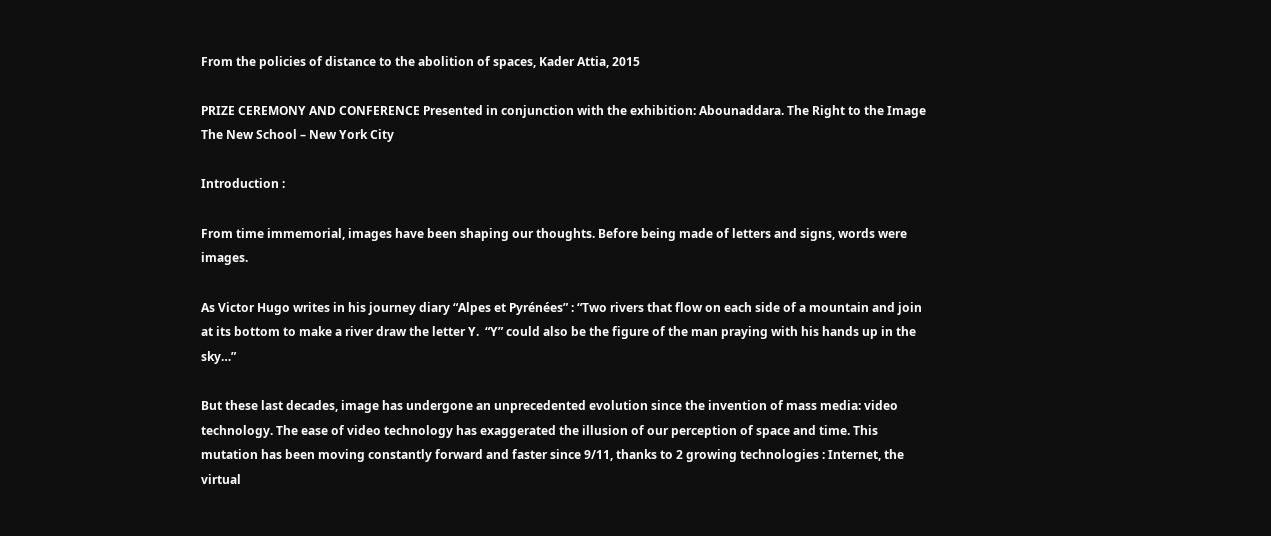From the policies of distance to the abolition of spaces, Kader Attia, 2015

PRIZE CEREMONY AND CONFERENCE Presented in conjunction with the exhibition: Abounaddara. The Right to the Image
The New School – New York City

Introduction :

From time immemorial, images have been shaping our thoughts. Before being made of letters and signs, words were images.

As Victor Hugo writes in his journey diary “Alpes et Pyrénées” : “Two rivers that flow on each side of a mountain and join at its bottom to make a river draw the letter Y.  “Y” could also be the figure of the man praying with his hands up in the sky…”

But these last decades, image has undergone an unprecedented evolution since the invention of mass media: video technology. The ease of video technology has exaggerated the illusion of our perception of space and time. This mutation has been moving constantly forward and faster since 9/11, thanks to 2 growing technologies : Internet, the virtual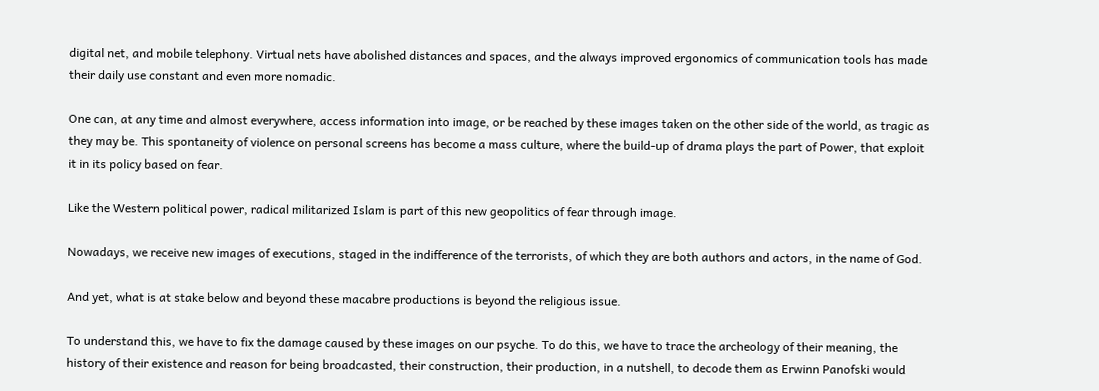digital net, and mobile telephony. Virtual nets have abolished distances and spaces, and the always improved ergonomics of communication tools has made their daily use constant and even more nomadic.

One can, at any time and almost everywhere, access information into image, or be reached by these images taken on the other side of the world, as tragic as they may be. This spontaneity of violence on personal screens has become a mass culture, where the build-up of drama plays the part of Power, that exploit it in its policy based on fear.

Like the Western political power, radical militarized Islam is part of this new geopolitics of fear through image.

Nowadays, we receive new images of executions, staged in the indifference of the terrorists, of which they are both authors and actors, in the name of God.

And yet, what is at stake below and beyond these macabre productions is beyond the religious issue.

To understand this, we have to fix the damage caused by these images on our psyche. To do this, we have to trace the archeology of their meaning, the history of their existence and reason for being broadcasted, their construction, their production, in a nutshell, to decode them as Erwinn Panofski would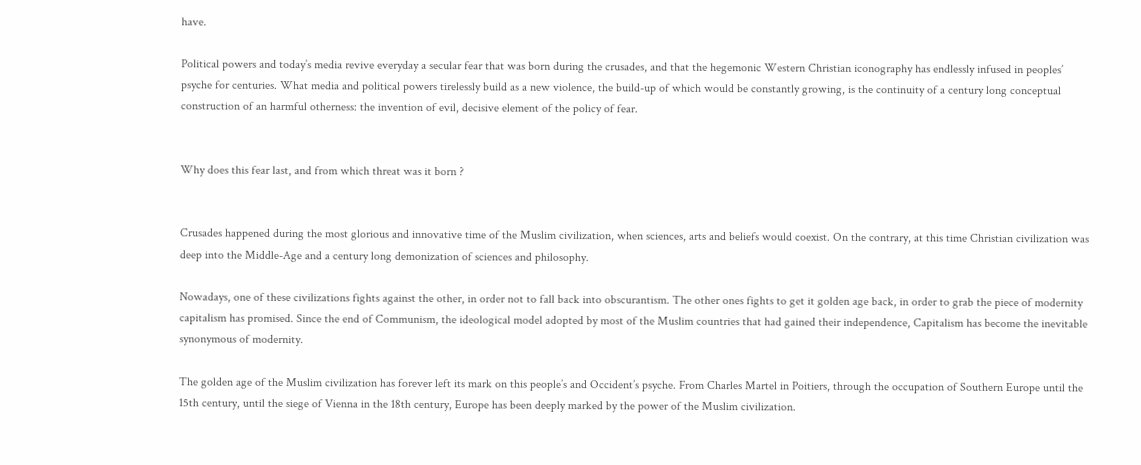have.

Political powers and today’s media revive everyday a secular fear that was born during the crusades, and that the hegemonic Western Christian iconography has endlessly infused in peoples’ psyche for centuries. What media and political powers tirelessly build as a new violence, the build-up of which would be constantly growing, is the continuity of a century long conceptual construction of an harmful otherness: the invention of evil, decisive element of the policy of fear.


Why does this fear last, and from which threat was it born ?


Crusades happened during the most glorious and innovative time of the Muslim civilization, when sciences, arts and beliefs would coexist. On the contrary, at this time Christian civilization was deep into the Middle-Age and a century long demonization of sciences and philosophy.

Nowadays, one of these civilizations fights against the other, in order not to fall back into obscurantism. The other ones fights to get it golden age back, in order to grab the piece of modernity capitalism has promised. Since the end of Communism, the ideological model adopted by most of the Muslim countries that had gained their independence, Capitalism has become the inevitable synonymous of modernity.

The golden age of the Muslim civilization has forever left its mark on this people’s and Occident’s psyche. From Charles Martel in Poitiers, through the occupation of Southern Europe until the 15th century, until the siege of Vienna in the 18th century, Europe has been deeply marked by the power of the Muslim civilization.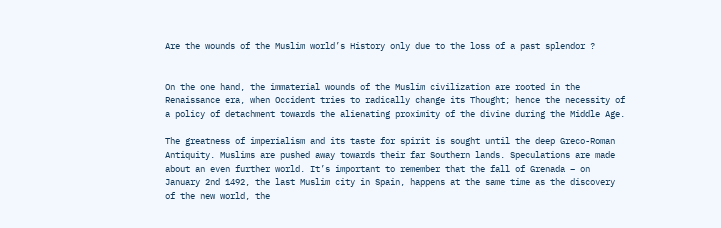Are the wounds of the Muslim world’s History only due to the loss of a past splendor ?


On the one hand, the immaterial wounds of the Muslim civilization are rooted in the Renaissance era, when Occident tries to radically change its Thought; hence the necessity of a policy of detachment towards the alienating proximity of the divine during the Middle Age.

The greatness of imperialism and its taste for spirit is sought until the deep Greco-Roman Antiquity. Muslims are pushed away towards their far Southern lands. Speculations are made about an even further world. It’s important to remember that the fall of Grenada – on January 2nd 1492, the last Muslim city in Spain, happens at the same time as the discovery of the new world, the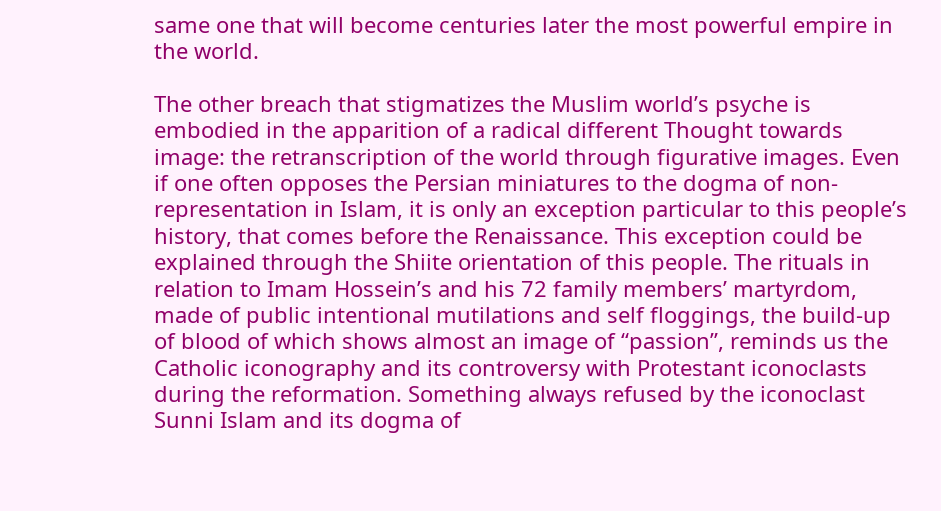same one that will become centuries later the most powerful empire in the world.

The other breach that stigmatizes the Muslim world’s psyche is embodied in the apparition of a radical different Thought towards image: the retranscription of the world through figurative images. Even if one often opposes the Persian miniatures to the dogma of non-representation in Islam, it is only an exception particular to this people’s history, that comes before the Renaissance. This exception could be explained through the Shiite orientation of this people. The rituals in relation to Imam Hossein’s and his 72 family members’ martyrdom, made of public intentional mutilations and self floggings, the build-up of blood of which shows almost an image of “passion”, reminds us the Catholic iconography and its controversy with Protestant iconoclasts during the reformation. Something always refused by the iconoclast Sunni Islam and its dogma of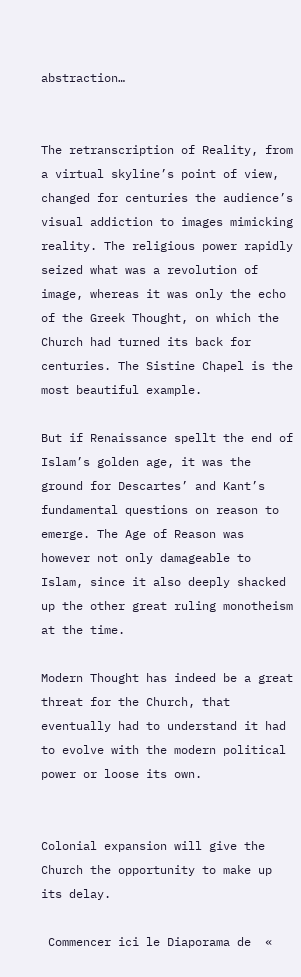abstraction…


The retranscription of Reality, from a virtual skyline’s point of view, changed for centuries the audience’s visual addiction to images mimicking reality. The religious power rapidly seized what was a revolution of image, whereas it was only the echo of the Greek Thought, on which the Church had turned its back for centuries. The Sistine Chapel is the most beautiful example.

But if Renaissance spellt the end of Islam’s golden age, it was the ground for Descartes’ and Kant’s fundamental questions on reason to emerge. The Age of Reason was however not only damageable to Islam, since it also deeply shacked up the other great ruling monotheism at the time.

Modern Thought has indeed be a great threat for the Church, that eventually had to understand it had to evolve with the modern political power or loose its own.


Colonial expansion will give the Church the opportunity to make up its delay.

 Commencer ici le Diaporama de  «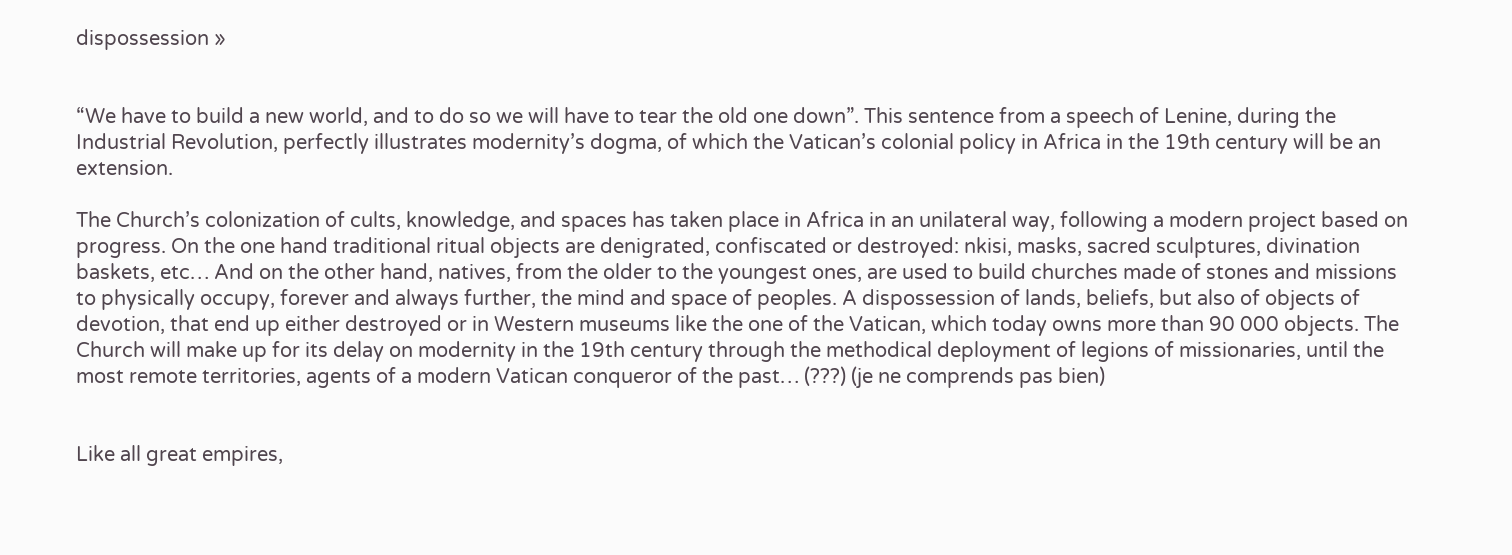dispossession »


“We have to build a new world, and to do so we will have to tear the old one down”. This sentence from a speech of Lenine, during the Industrial Revolution, perfectly illustrates modernity’s dogma, of which the Vatican’s colonial policy in Africa in the 19th century will be an extension.

The Church’s colonization of cults, knowledge, and spaces has taken place in Africa in an unilateral way, following a modern project based on progress. On the one hand traditional ritual objects are denigrated, confiscated or destroyed: nkisi, masks, sacred sculptures, divination baskets, etc… And on the other hand, natives, from the older to the youngest ones, are used to build churches made of stones and missions to physically occupy, forever and always further, the mind and space of peoples. A dispossession of lands, beliefs, but also of objects of devotion, that end up either destroyed or in Western museums like the one of the Vatican, which today owns more than 90 000 objects. The Church will make up for its delay on modernity in the 19th century through the methodical deployment of legions of missionaries, until the most remote territories, agents of a modern Vatican conqueror of the past… (???) (je ne comprends pas bien)


Like all great empires,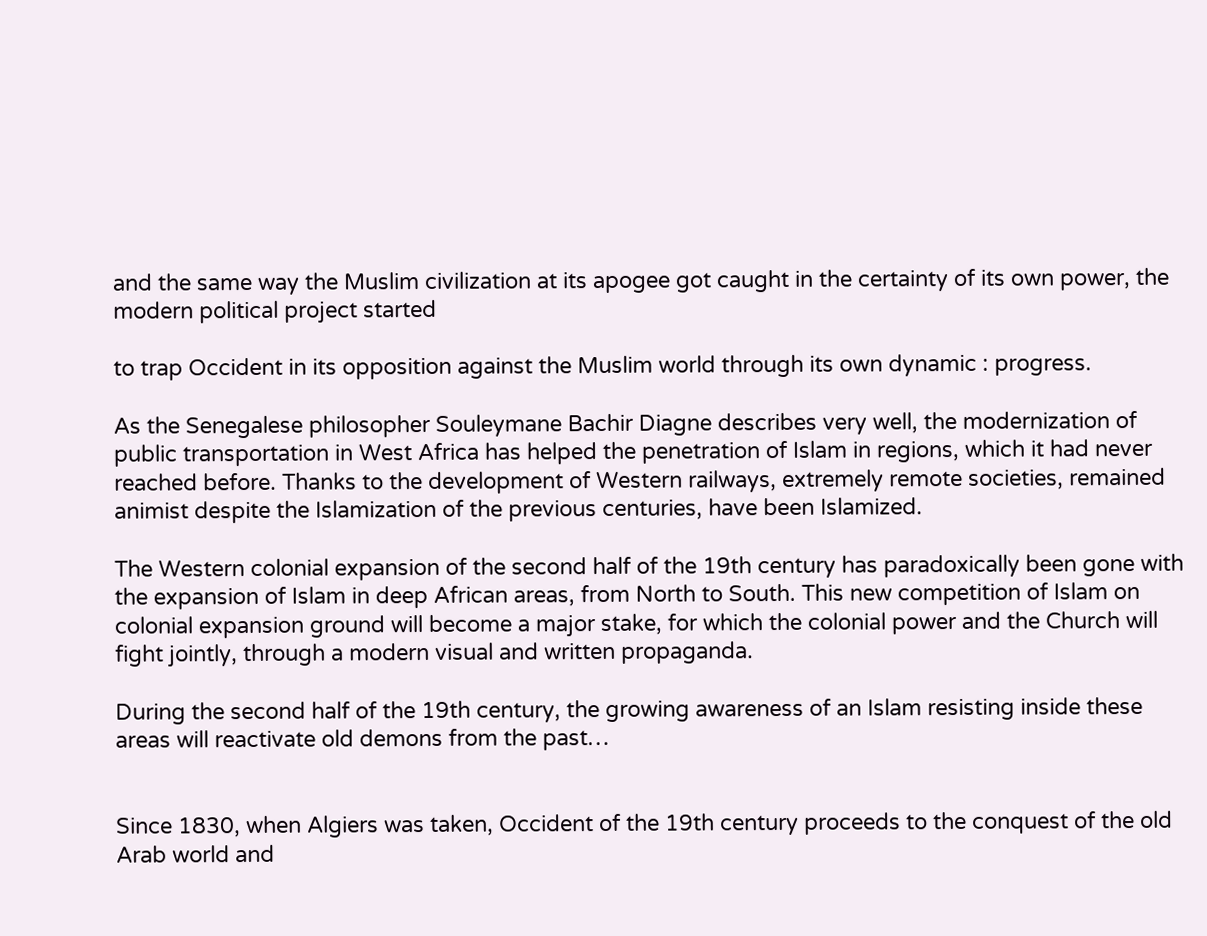and the same way the Muslim civilization at its apogee got caught in the certainty of its own power, the modern political project started

to trap Occident in its opposition against the Muslim world through its own dynamic : progress.

As the Senegalese philosopher Souleymane Bachir Diagne describes very well, the modernization of public transportation in West Africa has helped the penetration of Islam in regions, which it had never reached before. Thanks to the development of Western railways, extremely remote societies, remained animist despite the Islamization of the previous centuries, have been Islamized.

The Western colonial expansion of the second half of the 19th century has paradoxically been gone with the expansion of Islam in deep African areas, from North to South. This new competition of Islam on colonial expansion ground will become a major stake, for which the colonial power and the Church will fight jointly, through a modern visual and written propaganda.

During the second half of the 19th century, the growing awareness of an Islam resisting inside these areas will reactivate old demons from the past…


Since 1830, when Algiers was taken, Occident of the 19th century proceeds to the conquest of the old Arab world and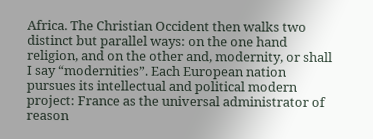Africa. The Christian Occident then walks two distinct but parallel ways: on the one hand religion, and on the other and, modernity, or shall I say “modernities”. Each European nation pursues its intellectual and political modern project: France as the universal administrator of reason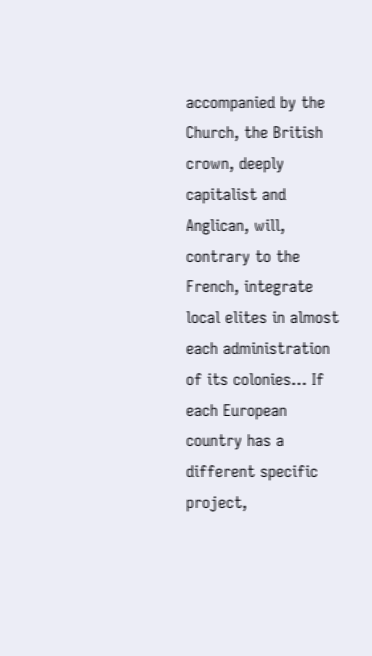accompanied by the Church, the British crown, deeply capitalist and Anglican, will, contrary to the French, integrate local elites in almost each administration of its colonies… If each European country has a different specific project,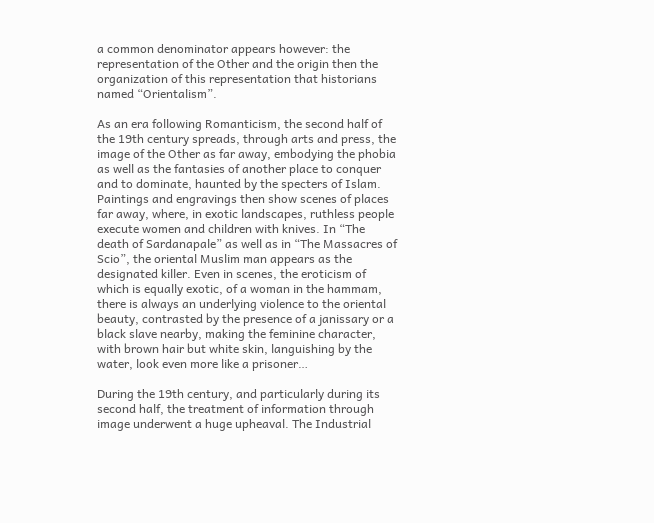a common denominator appears however: the representation of the Other and the origin then the organization of this representation that historians named “Orientalism”.

As an era following Romanticism, the second half of the 19th century spreads, through arts and press, the image of the Other as far away, embodying the phobia as well as the fantasies of another place to conquer and to dominate, haunted by the specters of Islam. Paintings and engravings then show scenes of places far away, where, in exotic landscapes, ruthless people execute women and children with knives. In “The death of Sardanapale” as well as in “The Massacres of Scio”, the oriental Muslim man appears as the designated killer. Even in scenes, the eroticism of which is equally exotic, of a woman in the hammam, there is always an underlying violence to the oriental beauty, contrasted by the presence of a janissary or a black slave nearby, making the feminine character, with brown hair but white skin, languishing by the water, look even more like a prisoner…

During the 19th century, and particularly during its second half, the treatment of information through image underwent a huge upheaval. The Industrial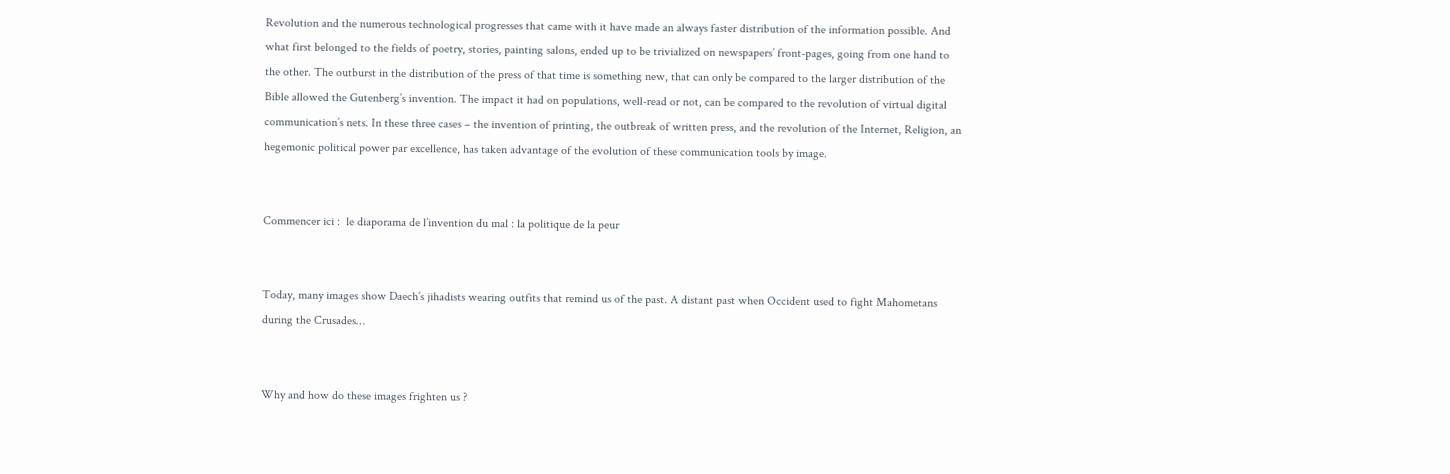Revolution and the numerous technological progresses that came with it have made an always faster distribution of the information possible. And what first belonged to the fields of poetry, stories, painting salons, ended up to be trivialized on newspapers’ front-pages, going from one hand to the other. The outburst in the distribution of the press of that time is something new, that can only be compared to the larger distribution of the Bible allowed the Gutenberg’s invention. The impact it had on populations, well-read or not, can be compared to the revolution of virtual digital communication’s nets. In these three cases – the invention of printing, the outbreak of written press, and the revolution of the Internet, Religion, an hegemonic political power par excellence, has taken advantage of the evolution of these communication tools by image.


Commencer ici :  le diaporama de l’invention du mal : la politique de la peur


Today, many images show Daech’s jihadists wearing outfits that remind us of the past. A distant past when Occident used to fight Mahometans during the Crusades…


Why and how do these images frighten us ?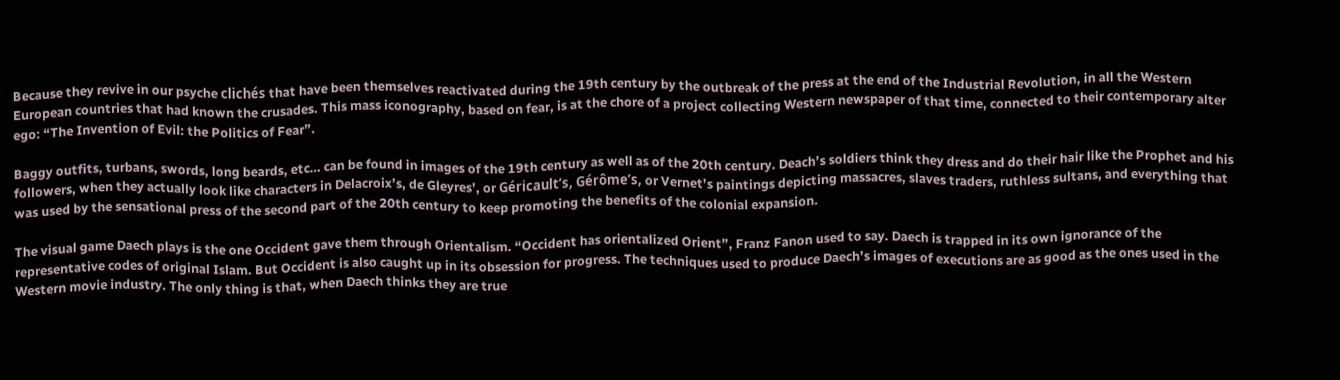Because they revive in our psyche clichés that have been themselves reactivated during the 19th century by the outbreak of the press at the end of the Industrial Revolution, in all the Western European countries that had known the crusades. This mass iconography, based on fear, is at the chore of a project collecting Western newspaper of that time, connected to their contemporary alter ego: “The Invention of Evil: the Politics of Fear”.

Baggy outfits, turbans, swords, long beards, etc… can be found in images of the 19th century as well as of the 20th century. Deach’s soldiers think they dress and do their hair like the Prophet and his followers, when they actually look like characters in Delacroix’s, de Gleyres’, or Géricault’s, Gérôme’s, or Vernet’s paintings depicting massacres, slaves traders, ruthless sultans, and everything that was used by the sensational press of the second part of the 20th century to keep promoting the benefits of the colonial expansion.

The visual game Daech plays is the one Occident gave them through Orientalism. “Occident has orientalized Orient”, Franz Fanon used to say. Daech is trapped in its own ignorance of the representative codes of original Islam. But Occident is also caught up in its obsession for progress. The techniques used to produce Daech’s images of executions are as good as the ones used in the Western movie industry. The only thing is that, when Daech thinks they are true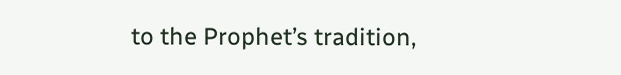to the Prophet’s tradition,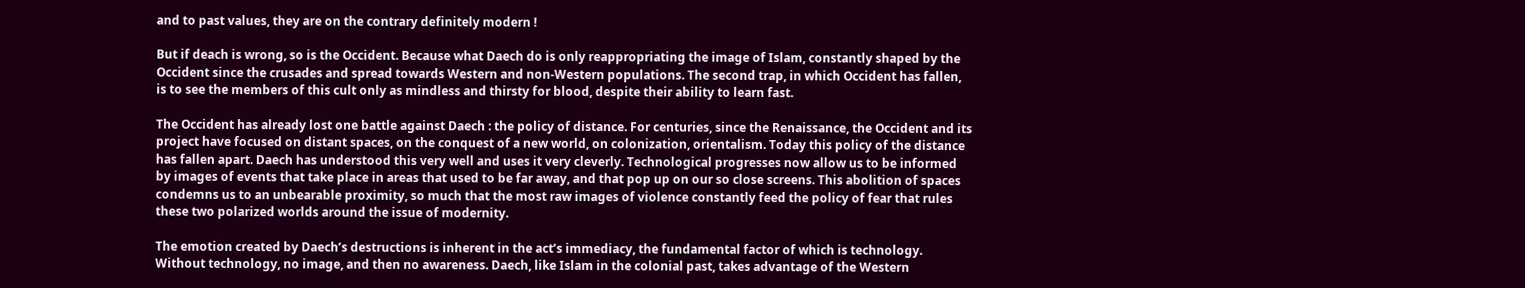and to past values, they are on the contrary definitely modern !

But if deach is wrong, so is the Occident. Because what Daech do is only reappropriating the image of Islam, constantly shaped by the Occident since the crusades and spread towards Western and non-Western populations. The second trap, in which Occident has fallen, is to see the members of this cult only as mindless and thirsty for blood, despite their ability to learn fast.

The Occident has already lost one battle against Daech : the policy of distance. For centuries, since the Renaissance, the Occident and its project have focused on distant spaces, on the conquest of a new world, on colonization, orientalism. Today this policy of the distance has fallen apart. Daech has understood this very well and uses it very cleverly. Technological progresses now allow us to be informed by images of events that take place in areas that used to be far away, and that pop up on our so close screens. This abolition of spaces condemns us to an unbearable proximity, so much that the most raw images of violence constantly feed the policy of fear that rules these two polarized worlds around the issue of modernity.

The emotion created by Daech’s destructions is inherent in the act’s immediacy, the fundamental factor of which is technology. Without technology, no image, and then no awareness. Daech, like Islam in the colonial past, takes advantage of the Western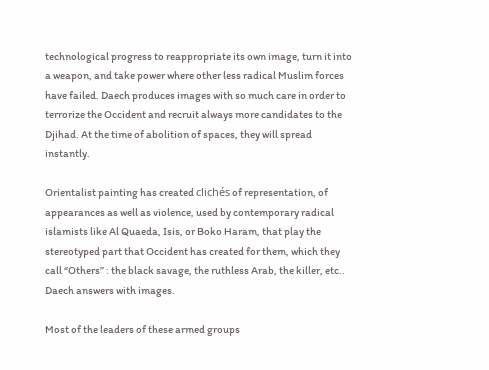technological progress to reappropriate its own image, turn it into a weapon, and take power where other less radical Muslim forces have failed. Daech produces images with so much care in order to terrorize the Occident and recruit always more candidates to the Djihad. At the time of abolition of spaces, they will spread instantly.

Orientalist painting has created clichés of representation, of appearances as well as violence, used by contemporary radical islamists like Al Quaeda, Isis, or Boko Haram, that play the stereotyped part that Occident has created for them, which they call “Others” : the black savage, the ruthless Arab, the killer, etc.. Daech answers with images.

Most of the leaders of these armed groups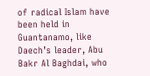of radical Islam have been held in Guantanamo, like Daech’s leader, Abu Bakr Al Baghdai, who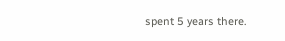spent 5 years there.